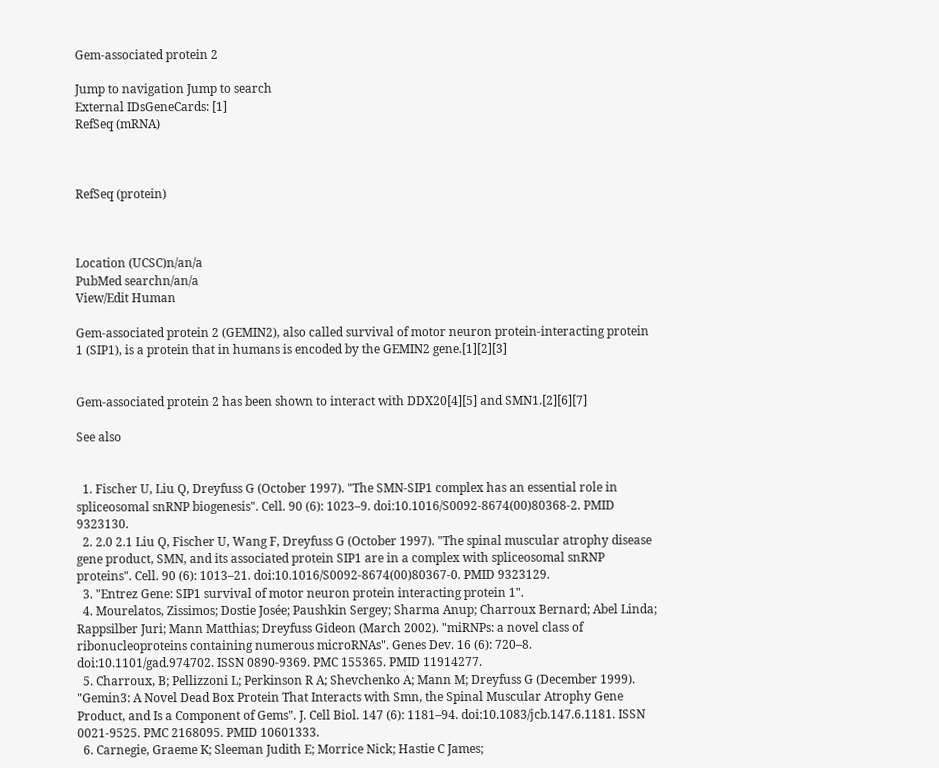Gem-associated protein 2

Jump to navigation Jump to search
External IDsGeneCards: [1]
RefSeq (mRNA)



RefSeq (protein)



Location (UCSC)n/an/a
PubMed searchn/an/a
View/Edit Human

Gem-associated protein 2 (GEMIN2), also called survival of motor neuron protein-interacting protein 1 (SIP1), is a protein that in humans is encoded by the GEMIN2 gene.[1][2][3]


Gem-associated protein 2 has been shown to interact with DDX20[4][5] and SMN1.[2][6][7]

See also


  1. Fischer U, Liu Q, Dreyfuss G (October 1997). "The SMN-SIP1 complex has an essential role in spliceosomal snRNP biogenesis". Cell. 90 (6): 1023–9. doi:10.1016/S0092-8674(00)80368-2. PMID 9323130.
  2. 2.0 2.1 Liu Q, Fischer U, Wang F, Dreyfuss G (October 1997). "The spinal muscular atrophy disease gene product, SMN, and its associated protein SIP1 are in a complex with spliceosomal snRNP proteins". Cell. 90 (6): 1013–21. doi:10.1016/S0092-8674(00)80367-0. PMID 9323129.
  3. "Entrez Gene: SIP1 survival of motor neuron protein interacting protein 1".
  4. Mourelatos, Zissimos; Dostie Josée; Paushkin Sergey; Sharma Anup; Charroux Bernard; Abel Linda; Rappsilber Juri; Mann Matthias; Dreyfuss Gideon (March 2002). "miRNPs: a novel class of ribonucleoproteins containing numerous microRNAs". Genes Dev. 16 (6): 720–8. doi:10.1101/gad.974702. ISSN 0890-9369. PMC 155365. PMID 11914277.
  5. Charroux, B; Pellizzoni L; Perkinson R A; Shevchenko A; Mann M; Dreyfuss G (December 1999). "Gemin3: A Novel Dead Box Protein That Interacts with Smn, the Spinal Muscular Atrophy Gene Product, and Is a Component of Gems". J. Cell Biol. 147 (6): 1181–94. doi:10.1083/jcb.147.6.1181. ISSN 0021-9525. PMC 2168095. PMID 10601333.
  6. Carnegie, Graeme K; Sleeman Judith E; Morrice Nick; Hastie C James;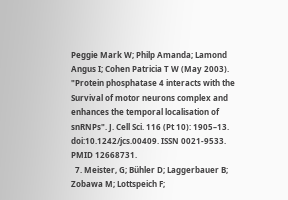Peggie Mark W; Philp Amanda; Lamond Angus I; Cohen Patricia T W (May 2003). "Protein phosphatase 4 interacts with the Survival of motor neurons complex and enhances the temporal localisation of snRNPs". J. Cell Sci. 116 (Pt 10): 1905–13. doi:10.1242/jcs.00409. ISSN 0021-9533. PMID 12668731.
  7. Meister, G; Bühler D; Laggerbauer B; Zobawa M; Lottspeich F;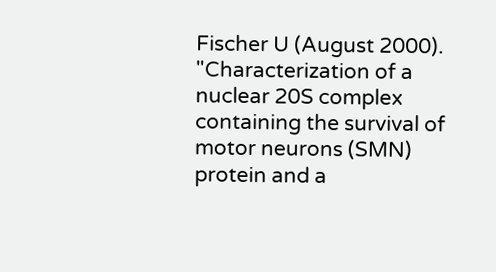Fischer U (August 2000). "Characterization of a nuclear 20S complex containing the survival of motor neurons (SMN) protein and a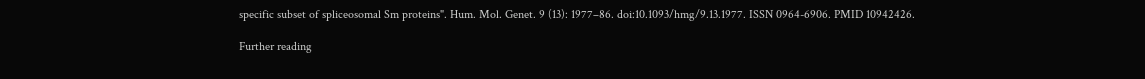specific subset of spliceosomal Sm proteins". Hum. Mol. Genet. 9 (13): 1977–86. doi:10.1093/hmg/9.13.1977. ISSN 0964-6906. PMID 10942426.

Further reading